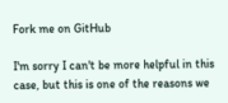Fork me on GitHub

I'm sorry I can't be more helpful in this case, but this is one of the reasons we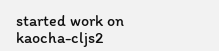started work on kaocha-cljs2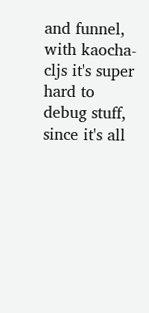and funnel, with kaocha-cljs it's super hard to debug stuff, since it's all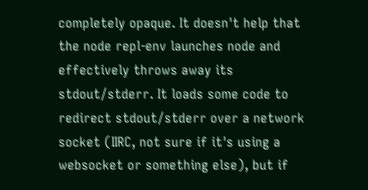completely opaque. It doesn't help that the node repl-env launches node and effectively throws away its stdout/stderr. It loads some code to redirect stdout/stderr over a network socket (IIRC, not sure if it's using a websocket or something else), but if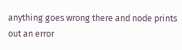anything goes wrong there and node prints out an error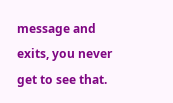message and exits, you never get to see that.